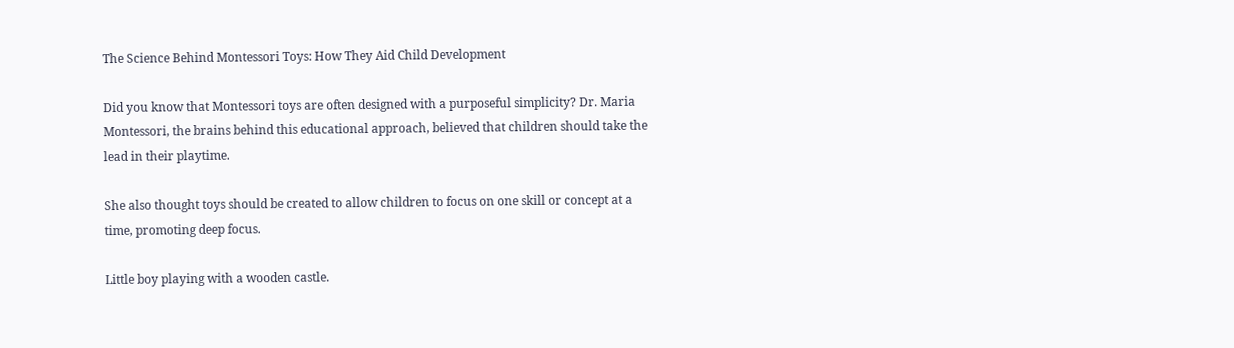The Science Behind Montessori Toys: How They Aid Child Development

Did you know that Montessori toys are often designed with a purposeful simplicity? Dr. Maria Montessori, the brains behind this educational approach, believed that children should take the lead in their playtime.

She also thought toys should be created to allow children to focus on one skill or concept at a time, promoting deep focus.

Little boy playing with a wooden castle.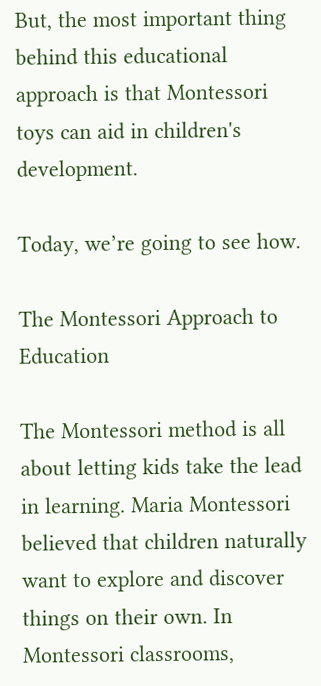But, the most important thing behind this educational approach is that Montessori toys can aid in children's development.

Today, we’re going to see how.

The Montessori Approach to Education

The Montessori method is all about letting kids take the lead in learning. Maria Montessori believed that children naturally want to explore and discover things on their own. In Montessori classrooms,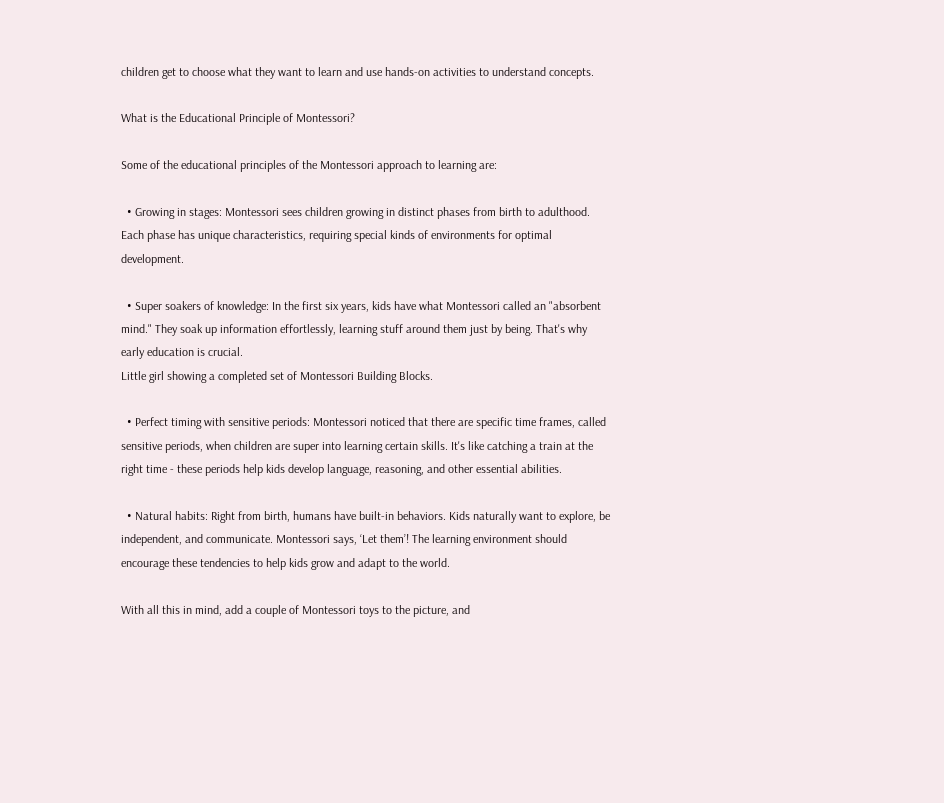children get to choose what they want to learn and use hands-on activities to understand concepts.

What is the Educational Principle of Montessori?

Some of the educational principles of the Montessori approach to learning are:

  • Growing in stages: Montessori sees children growing in distinct phases from birth to adulthood. Each phase has unique characteristics, requiring special kinds of environments for optimal development.

  • Super soakers of knowledge: In the first six years, kids have what Montessori called an "absorbent mind." They soak up information effortlessly, learning stuff around them just by being. That's why early education is crucial.
Little girl showing a completed set of Montessori Building Blocks.

  • Perfect timing with sensitive periods: Montessori noticed that there are specific time frames, called sensitive periods, when children are super into learning certain skills. It's like catching a train at the right time - these periods help kids develop language, reasoning, and other essential abilities.

  • Natural habits: Right from birth, humans have built-in behaviors. Kids naturally want to explore, be independent, and communicate. Montessori says, ‘Let them’! The learning environment should encourage these tendencies to help kids grow and adapt to the world.

With all this in mind, add a couple of Montessori toys to the picture, and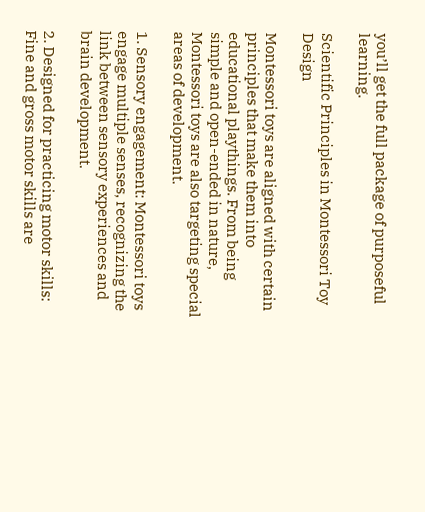you’ll get the full package of purposeful learning.

Scientific Principles in Montessori Toy Design

Montessori toys are aligned with certain principles that make them into educational playthings. From being simple and open-ended in nature, Montessori toys are also targeting special areas of development.

1. Sensory engagement: Montessori toys engage multiple senses, recognizing the link between sensory experiences and brain development.

2. Designed for practicing motor skills: Fine and gross motor skills are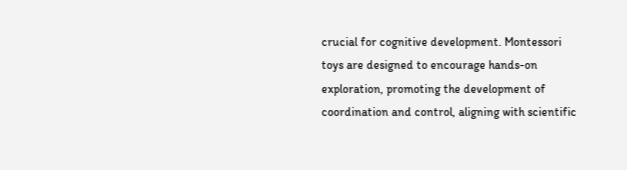crucial for cognitive development. Montessori toys are designed to encourage hands-on exploration, promoting the development of coordination and control, aligning with scientific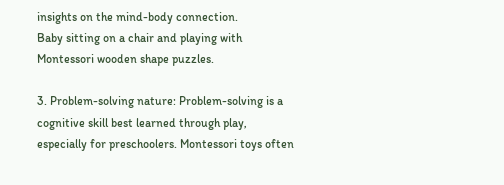insights on the mind-body connection.
Baby sitting on a chair and playing with Montessori wooden shape puzzles.

3. Problem-solving nature: Problem-solving is a cognitive skill best learned through play, especially for preschoolers. Montessori toys often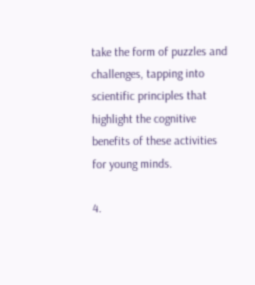take the form of puzzles and challenges, tapping into scientific principles that highlight the cognitive benefits of these activities for young minds.

4.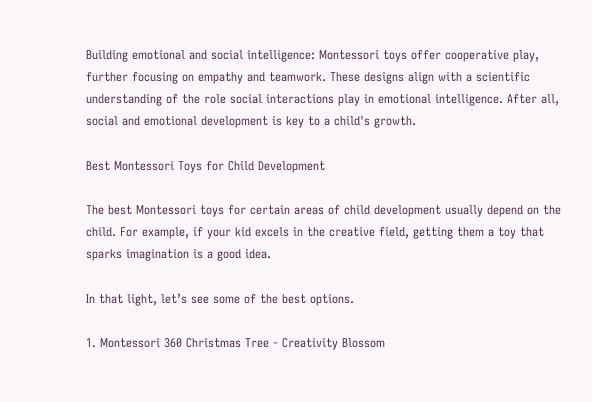Building emotional and social intelligence: Montessori toys offer cooperative play, further focusing on empathy and teamwork. These designs align with a scientific understanding of the role social interactions play in emotional intelligence. After all, social and emotional development is key to a child's growth.

Best Montessori Toys for Child Development

The best Montessori toys for certain areas of child development usually depend on the child. For example, if your kid excels in the creative field, getting them a toy that sparks imagination is a good idea.

In that light, let’s see some of the best options.

1. Montessori 360 Christmas Tree - Creativity Blossom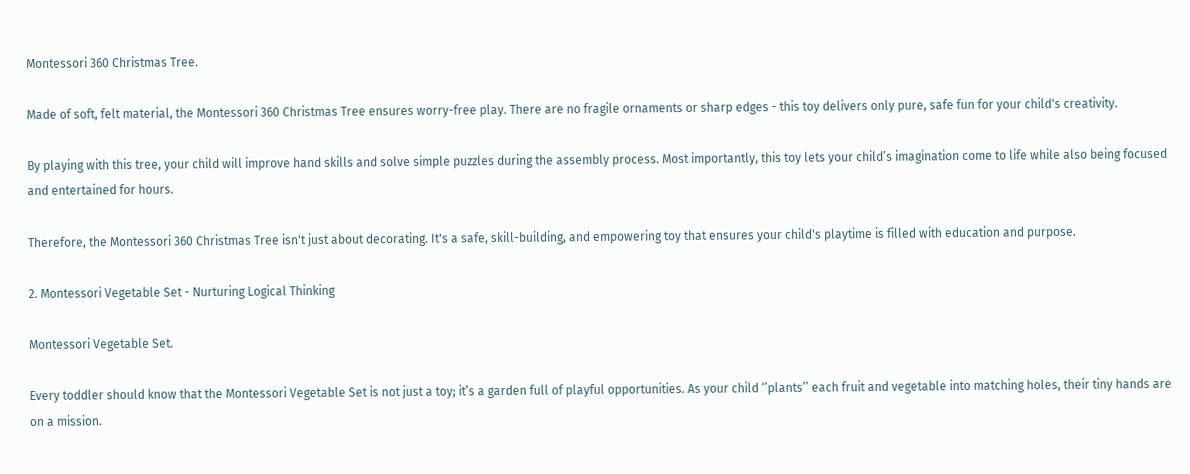Montessori 360 Christmas Tree.

Made of soft, felt material, the Montessori 360 Christmas Tree ensures worry-free play. There are no fragile ornaments or sharp edges - this toy delivers only pure, safe fun for your child's creativity.

By playing with this tree, your child will improve hand skills and solve simple puzzles during the assembly process. Most importantly, this toy lets your child’s imagination come to life while also being focused and entertained for hours.

Therefore, the Montessori 360 Christmas Tree isn't just about decorating. It's a safe, skill-building, and empowering toy that ensures your child's playtime is filled with education and purpose.

2. Montessori Vegetable Set - Nurturing Logical Thinking

Montessori Vegetable Set.

Every toddler should know that the Montessori Vegetable Set is not just a toy; it’s a garden full of playful opportunities. As your child ‘’plants’’ each fruit and vegetable into matching holes, their tiny hands are on a mission.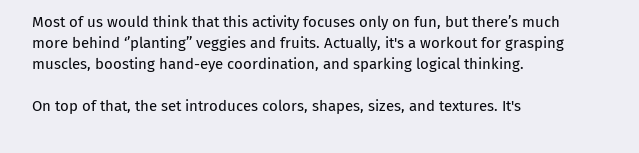Most of us would think that this activity focuses only on fun, but there’s much more behind ‘’planting’’ veggies and fruits. Actually, it's a workout for grasping muscles, boosting hand-eye coordination, and sparking logical thinking.

On top of that, the set introduces colors, shapes, sizes, and textures. It's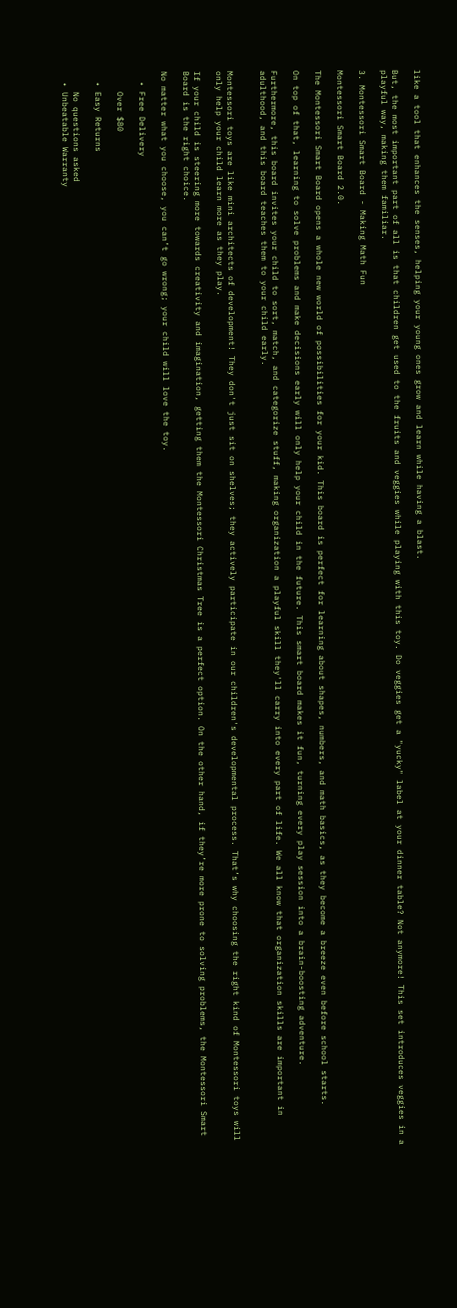like a tool that enhances the senses, helping your young ones grow and learn while having a blast.

But, the most important part of all is that children get used to the fruits and veggies while playing with this toy. Do veggies get a "yucky" label at your dinner table? Not anymore! This set introduces veggies in a playful way, making them familiar.

3. Montessori Smart Board - Making Math Fun

Montessori Smart Board 2.0.

The Montessori Smart Board opens a whole new world of possibilities for your kid. This board is perfect for learning about shapes, numbers, and math basics, as they become a breeze even before school starts.

On top of that, learning to solve problems and make decisions early will only help your child in the future. This smart board makes it fun, turning every play session into a brain-boosting adventure.

Furthermore, this board invites your child to sort, match, and categorize stuff, making organization a playful skill they'll carry into every part of life. We all know that organization skills are important in adulthood, and this board teaches them to your child early.


Montessori toys are like mini architects of development! They don't just sit on shelves; they actively participate in our children's developmental process. That’s why choosing the right kind of Montessori toys will only help your child learn more as they play.

If your child is steering more towards creativity and imagination, getting them the Montessori Christmas Tree is a perfect option. On the other hand, if they’re more prone to solving problems, the Montessori Smart Board is the right choice.

No matter what you choose, you can’t go wrong; your child will love the toy.

  • Free Delivery

    Over $80

  • Easy Returns

    No questions asked
  • Unbeatable Warranty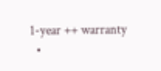1-year ++ warranty
  •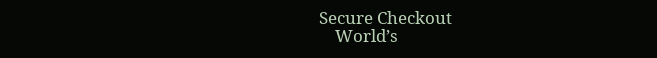Secure Checkout
    World’s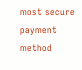most secure payment method